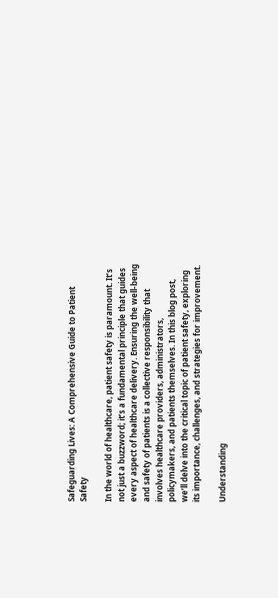Safeguarding Lives: A Comprehensive Guide to Patient Safety

In the world of healthcare, patient safety is paramount. It’s not just a buzzword; it’s a fundamental principle that guides every aspect of healthcare delivery. Ensuring the well-being and safety of patients is a collective responsibility that involves healthcare providers, administrators, policymakers, and patients themselves. In this blog post, we’ll delve into the critical topic of patient safety, exploring its importance, challenges, and strategies for improvement.

Understanding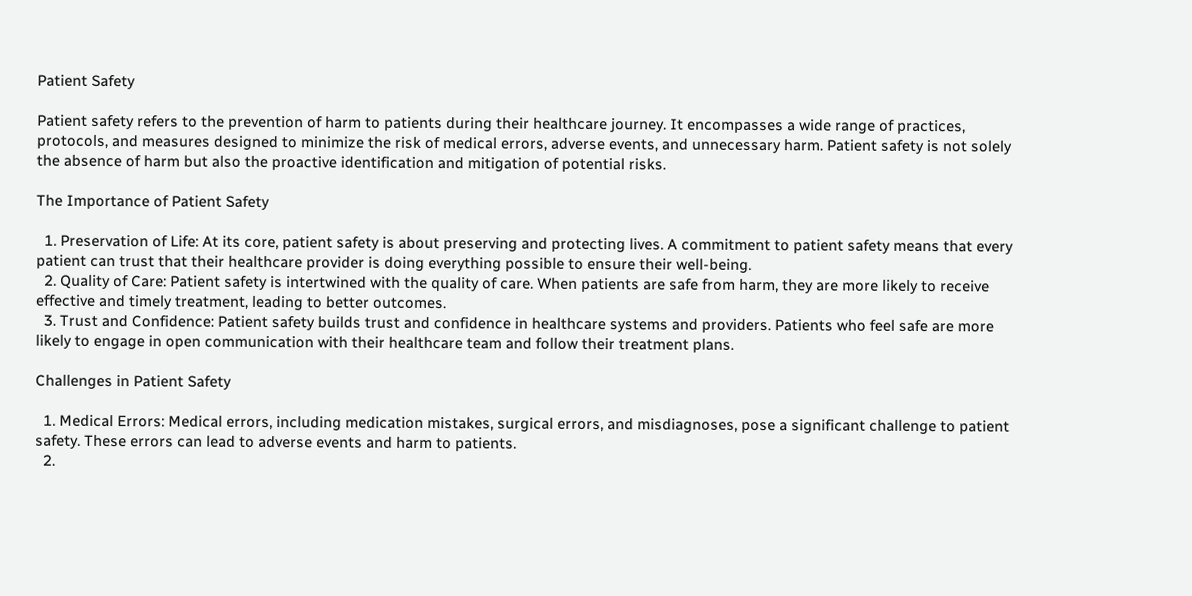Patient Safety

Patient safety refers to the prevention of harm to patients during their healthcare journey. It encompasses a wide range of practices, protocols, and measures designed to minimize the risk of medical errors, adverse events, and unnecessary harm. Patient safety is not solely the absence of harm but also the proactive identification and mitigation of potential risks.

The Importance of Patient Safety

  1. Preservation of Life: At its core, patient safety is about preserving and protecting lives. A commitment to patient safety means that every patient can trust that their healthcare provider is doing everything possible to ensure their well-being.
  2. Quality of Care: Patient safety is intertwined with the quality of care. When patients are safe from harm, they are more likely to receive effective and timely treatment, leading to better outcomes.
  3. Trust and Confidence: Patient safety builds trust and confidence in healthcare systems and providers. Patients who feel safe are more likely to engage in open communication with their healthcare team and follow their treatment plans.

Challenges in Patient Safety

  1. Medical Errors: Medical errors, including medication mistakes, surgical errors, and misdiagnoses, pose a significant challenge to patient safety. These errors can lead to adverse events and harm to patients.
  2.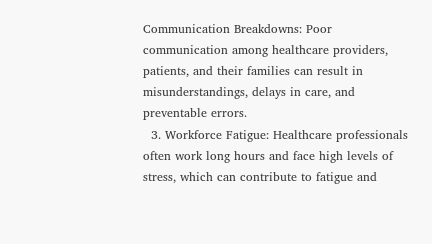Communication Breakdowns: Poor communication among healthcare providers, patients, and their families can result in misunderstandings, delays in care, and preventable errors.
  3. Workforce Fatigue: Healthcare professionals often work long hours and face high levels of stress, which can contribute to fatigue and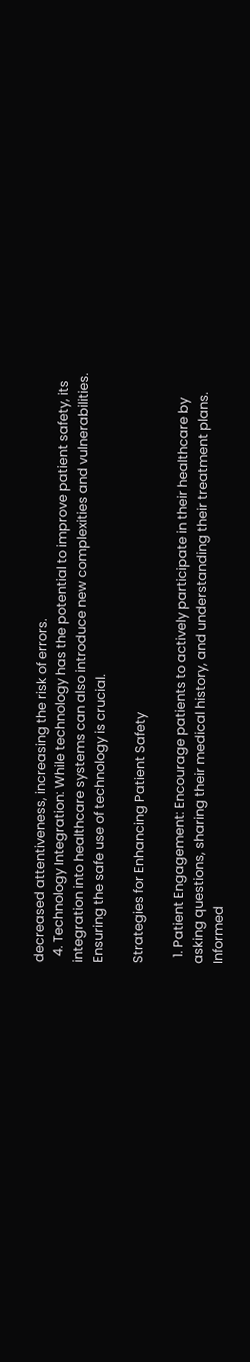decreased attentiveness, increasing the risk of errors.
  4. Technology Integration: While technology has the potential to improve patient safety, its integration into healthcare systems can also introduce new complexities and vulnerabilities. Ensuring the safe use of technology is crucial.

Strategies for Enhancing Patient Safety

  1. Patient Engagement: Encourage patients to actively participate in their healthcare by asking questions, sharing their medical history, and understanding their treatment plans. Informed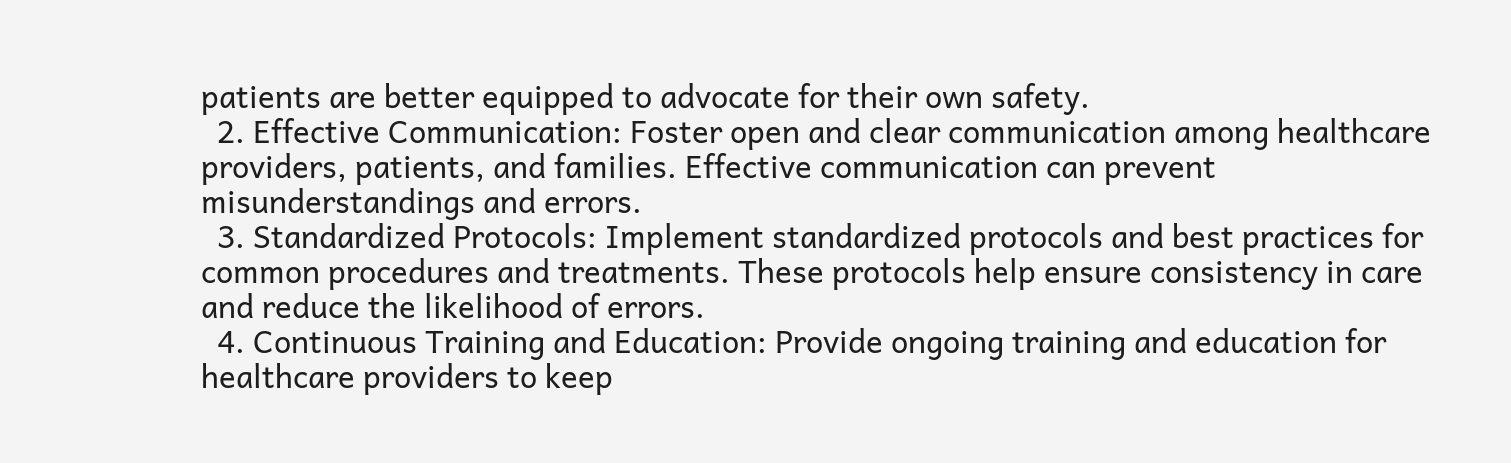patients are better equipped to advocate for their own safety.
  2. Effective Communication: Foster open and clear communication among healthcare providers, patients, and families. Effective communication can prevent misunderstandings and errors.
  3. Standardized Protocols: Implement standardized protocols and best practices for common procedures and treatments. These protocols help ensure consistency in care and reduce the likelihood of errors.
  4. Continuous Training and Education: Provide ongoing training and education for healthcare providers to keep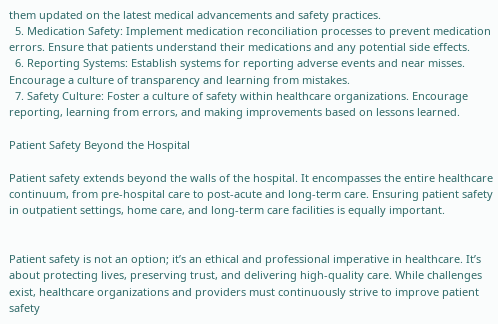them updated on the latest medical advancements and safety practices.
  5. Medication Safety: Implement medication reconciliation processes to prevent medication errors. Ensure that patients understand their medications and any potential side effects.
  6. Reporting Systems: Establish systems for reporting adverse events and near misses. Encourage a culture of transparency and learning from mistakes.
  7. Safety Culture: Foster a culture of safety within healthcare organizations. Encourage reporting, learning from errors, and making improvements based on lessons learned.

Patient Safety Beyond the Hospital

Patient safety extends beyond the walls of the hospital. It encompasses the entire healthcare continuum, from pre-hospital care to post-acute and long-term care. Ensuring patient safety in outpatient settings, home care, and long-term care facilities is equally important.


Patient safety is not an option; it’s an ethical and professional imperative in healthcare. It’s about protecting lives, preserving trust, and delivering high-quality care. While challenges exist, healthcare organizations and providers must continuously strive to improve patient safety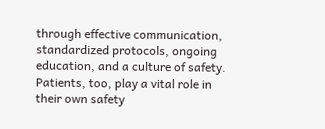through effective communication, standardized protocols, ongoing education, and a culture of safety. Patients, too, play a vital role in their own safety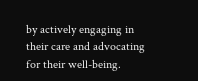by actively engaging in their care and advocating for their well-being.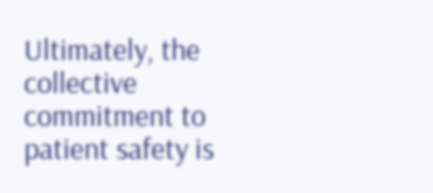Ultimately, the collective commitment to patient safety is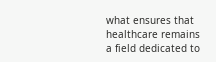what ensures that healthcare remains a field dedicated to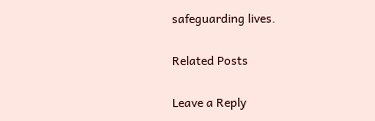safeguarding lives.

Related Posts

Leave a Reply